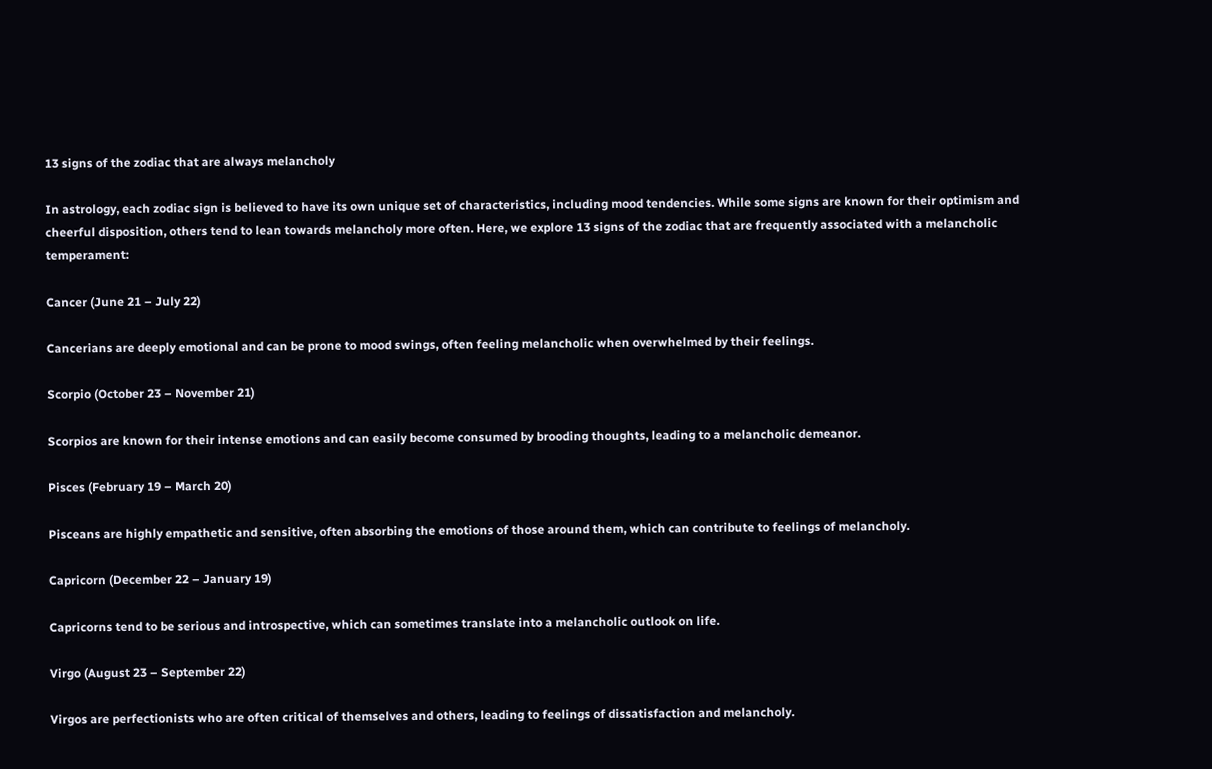13 signs of the zodiac that are always melancholy

In astrology, each zodiac sign is believed to have its own unique set of characteristics, including mood tendencies. While some signs are known for their optimism and cheerful disposition, others tend to lean towards melancholy more often. Here, we explore 13 signs of the zodiac that are frequently associated with a melancholic temperament:

Cancer (June 21 – July 22)

Cancerians are deeply emotional and can be prone to mood swings, often feeling melancholic when overwhelmed by their feelings.

Scorpio (October 23 – November 21)

Scorpios are known for their intense emotions and can easily become consumed by brooding thoughts, leading to a melancholic demeanor.

Pisces (February 19 – March 20)

Pisceans are highly empathetic and sensitive, often absorbing the emotions of those around them, which can contribute to feelings of melancholy.

Capricorn (December 22 – January 19)

Capricorns tend to be serious and introspective, which can sometimes translate into a melancholic outlook on life.

Virgo (August 23 – September 22)

Virgos are perfectionists who are often critical of themselves and others, leading to feelings of dissatisfaction and melancholy.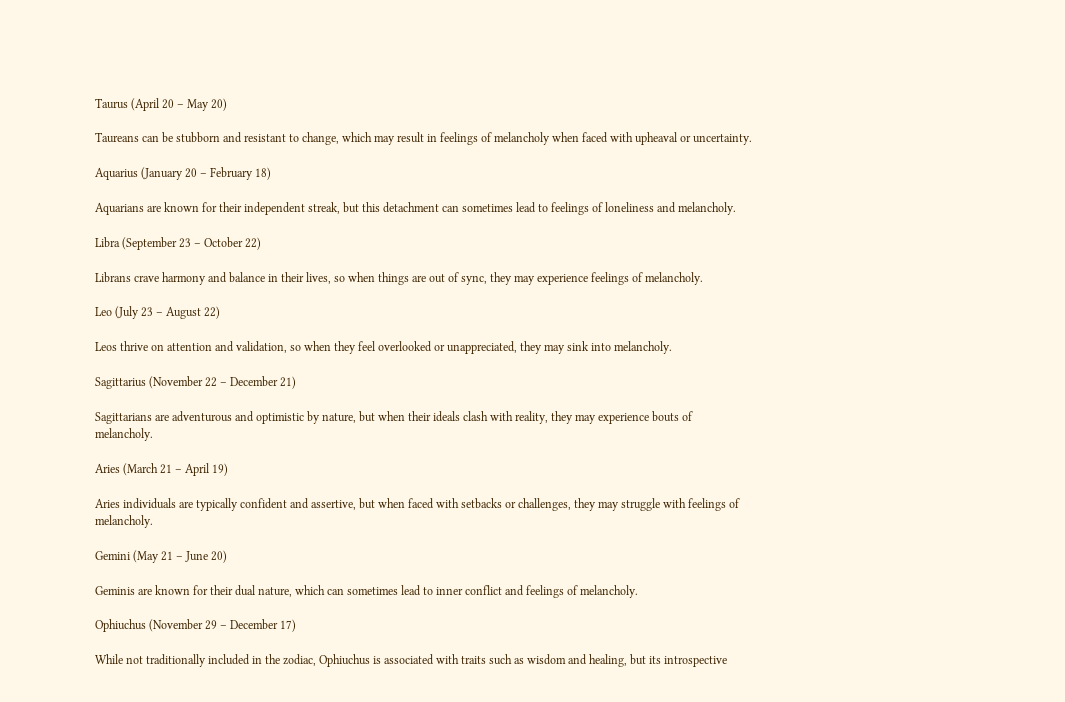Taurus (April 20 – May 20)

Taureans can be stubborn and resistant to change, which may result in feelings of melancholy when faced with upheaval or uncertainty.

Aquarius (January 20 – February 18)

Aquarians are known for their independent streak, but this detachment can sometimes lead to feelings of loneliness and melancholy.

Libra (September 23 – October 22)

Librans crave harmony and balance in their lives, so when things are out of sync, they may experience feelings of melancholy.

Leo (July 23 – August 22)

Leos thrive on attention and validation, so when they feel overlooked or unappreciated, they may sink into melancholy.

Sagittarius (November 22 – December 21)

Sagittarians are adventurous and optimistic by nature, but when their ideals clash with reality, they may experience bouts of melancholy.

Aries (March 21 – April 19)

Aries individuals are typically confident and assertive, but when faced with setbacks or challenges, they may struggle with feelings of melancholy.

Gemini (May 21 – June 20)

Geminis are known for their dual nature, which can sometimes lead to inner conflict and feelings of melancholy.

Ophiuchus (November 29 – December 17)

While not traditionally included in the zodiac, Ophiuchus is associated with traits such as wisdom and healing, but its introspective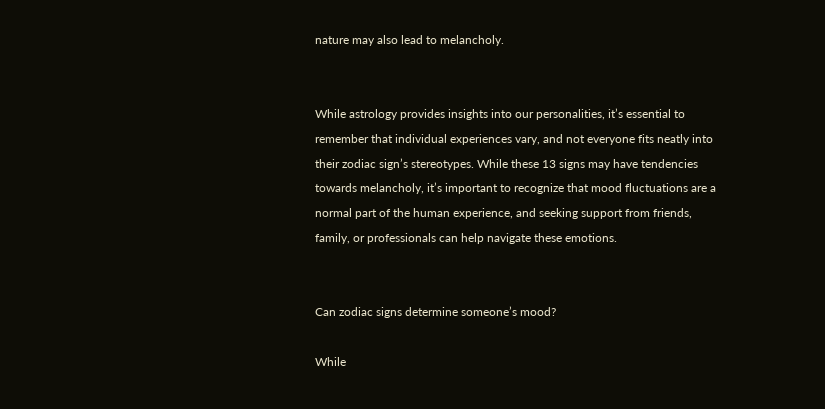nature may also lead to melancholy.


While astrology provides insights into our personalities, it’s essential to remember that individual experiences vary, and not everyone fits neatly into their zodiac sign’s stereotypes. While these 13 signs may have tendencies towards melancholy, it’s important to recognize that mood fluctuations are a normal part of the human experience, and seeking support from friends, family, or professionals can help navigate these emotions.


Can zodiac signs determine someone’s mood?

While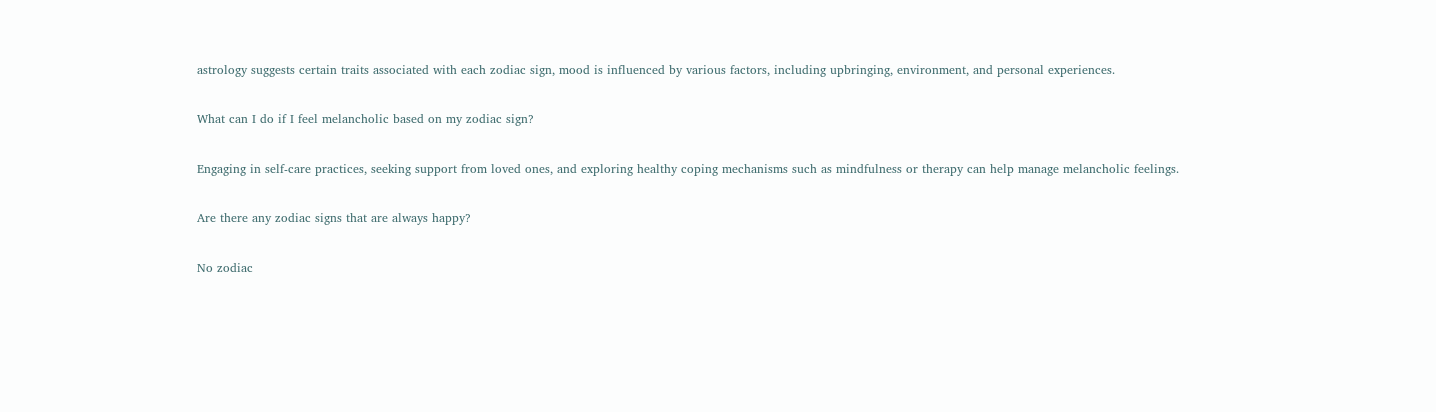astrology suggests certain traits associated with each zodiac sign, mood is influenced by various factors, including upbringing, environment, and personal experiences.

What can I do if I feel melancholic based on my zodiac sign?

Engaging in self-care practices, seeking support from loved ones, and exploring healthy coping mechanisms such as mindfulness or therapy can help manage melancholic feelings.

Are there any zodiac signs that are always happy?

No zodiac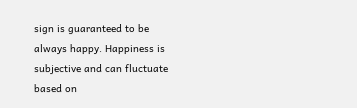sign is guaranteed to be always happy. Happiness is subjective and can fluctuate based on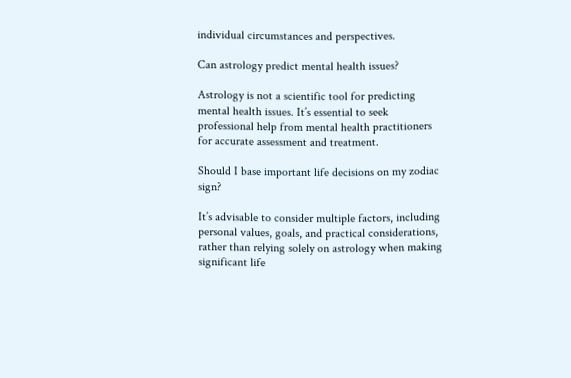individual circumstances and perspectives.

Can astrology predict mental health issues?

Astrology is not a scientific tool for predicting mental health issues. It’s essential to seek professional help from mental health practitioners for accurate assessment and treatment.

Should I base important life decisions on my zodiac sign?

It’s advisable to consider multiple factors, including personal values, goals, and practical considerations, rather than relying solely on astrology when making significant life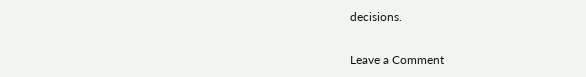decisions.

Leave a Comment